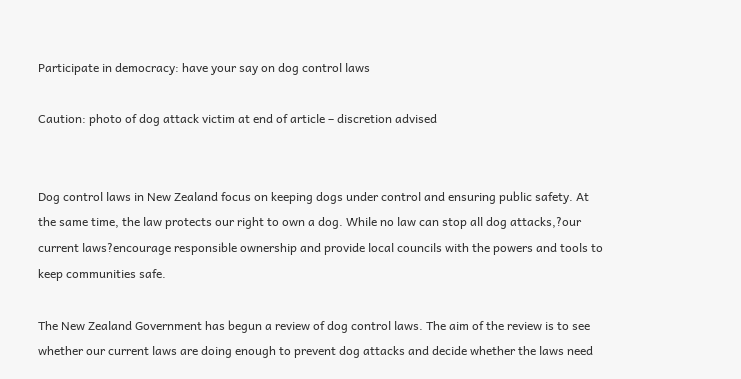Participate in democracy: have your say on dog control laws

Caution: photo of dog attack victim at end of article – discretion advised


Dog control laws in New Zealand focus on keeping dogs under control and ensuring public safety. At the same time, the law protects our right to own a dog. While no law can stop all dog attacks,?our current laws?encourage responsible ownership and provide local councils with the powers and tools to keep communities safe.

The New Zealand Government has begun a review of dog control laws. The aim of the review is to see whether our current laws are doing enough to prevent dog attacks and decide whether the laws need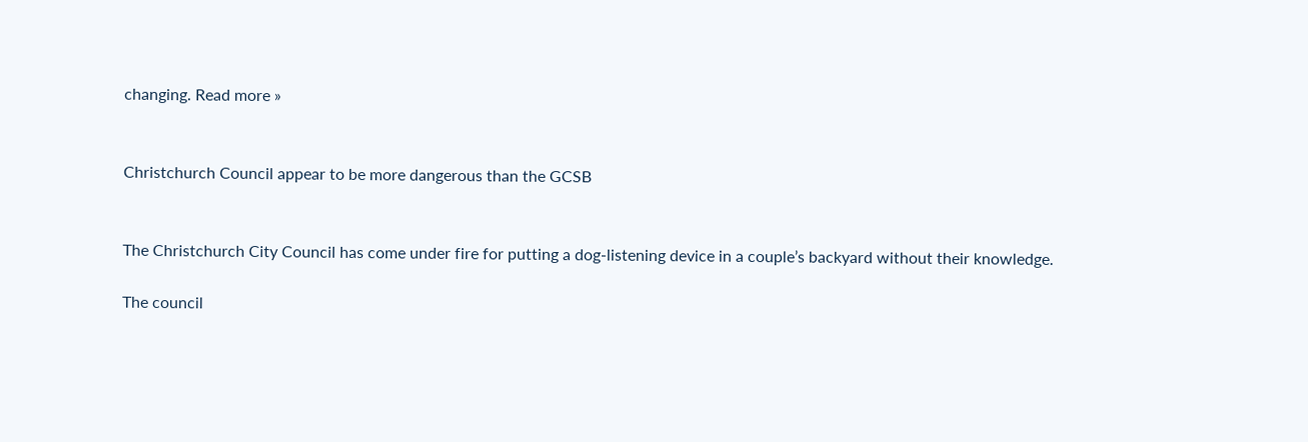changing. Read more »


Christchurch Council appear to be more dangerous than the GCSB


The Christchurch City Council has come under fire for putting a dog-listening device in a couple’s backyard without their knowledge.

The council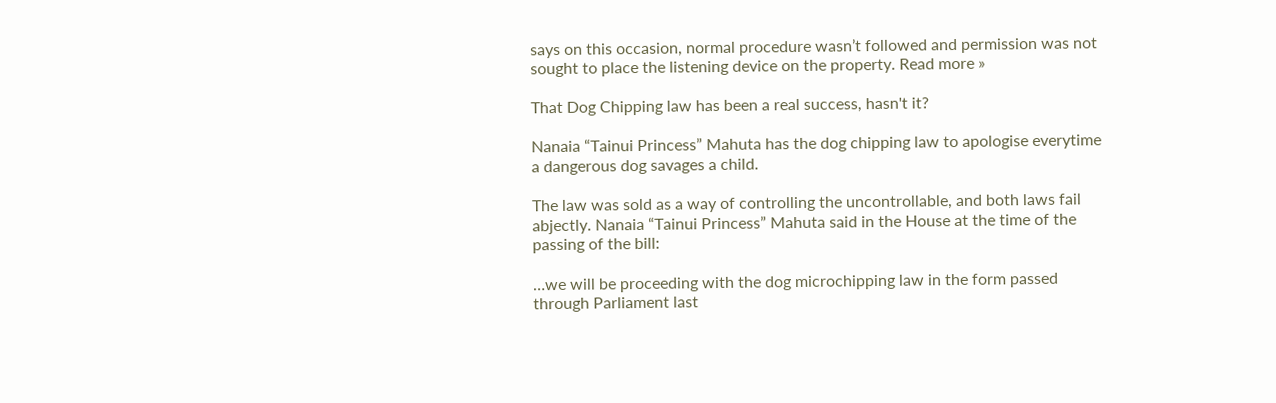says on this occasion, normal procedure wasn’t followed and permission was not sought to place the listening device on the property. Read more »

That Dog Chipping law has been a real success, hasn't it?

Nanaia “Tainui Princess” Mahuta has the dog chipping law to apologise everytime a dangerous dog savages a child.

The law was sold as a way of controlling the uncontrollable, and both laws fail abjectly. Nanaia “Tainui Princess” Mahuta said in the House at the time of the passing of the bill:

…we will be proceeding with the dog microchipping law in the form passed through Parliament last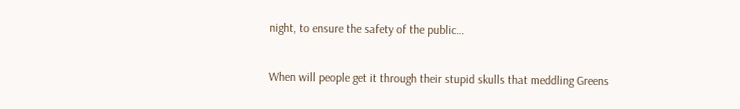night, to ensure the safety of the public…

When will people get it through their stupid skulls that meddling Greens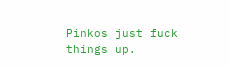Pinkos just fuck things up.